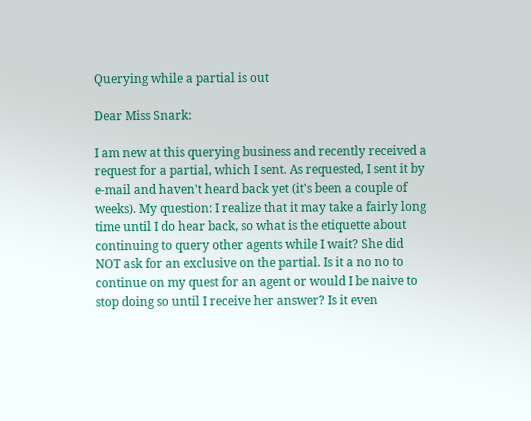Querying while a partial is out

Dear Miss Snark:

I am new at this querying business and recently received a request for a partial, which I sent. As requested, I sent it by e-mail and haven't heard back yet (it's been a couple of weeks). My question: I realize that it may take a fairly long time until I do hear back, so what is the etiquette about continuing to query other agents while I wait? She did NOT ask for an exclusive on the partial. Is it a no no to continue on my quest for an agent or would I be naive to stop doing so until I receive her answer? Is it even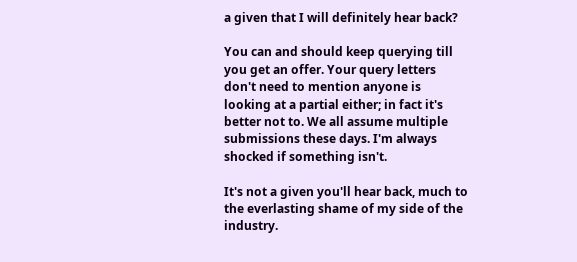a given that I will definitely hear back?

You can and should keep querying till you get an offer. Your query letters don't need to mention anyone is looking at a partial either; in fact it's better not to. We all assume multiple submissions these days. I'm always shocked if something isn't.

It's not a given you'll hear back, much to the everlasting shame of my side of the industry.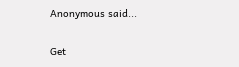Anonymous said...

Get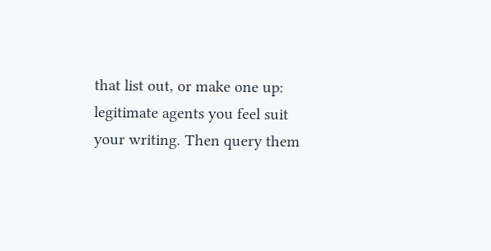that list out, or make one up: legitimate agents you feel suit your writing. Then query them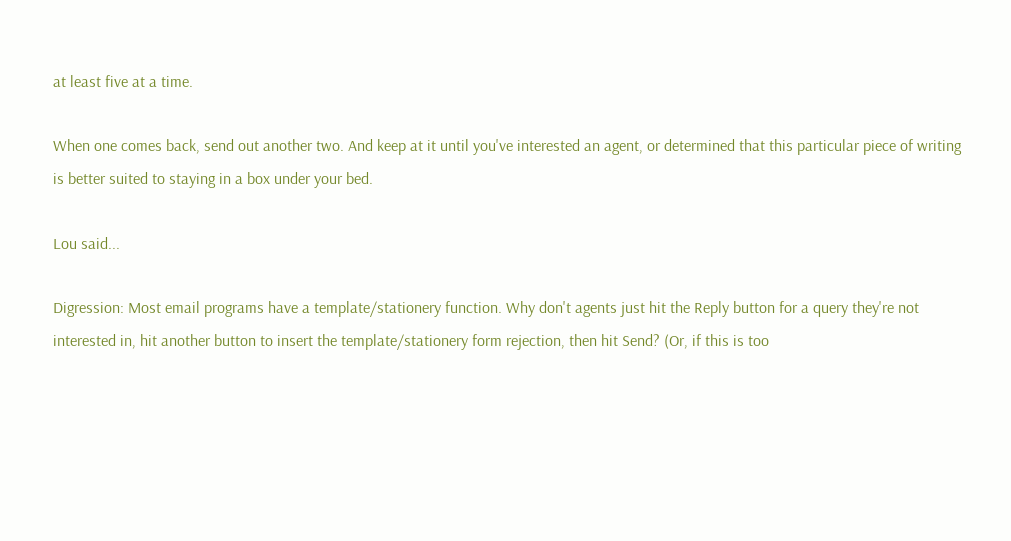at least five at a time.

When one comes back, send out another two. And keep at it until you've interested an agent, or determined that this particular piece of writing is better suited to staying in a box under your bed.

Lou said...

Digression: Most email programs have a template/stationery function. Why don't agents just hit the Reply button for a query they're not interested in, hit another button to insert the template/stationery form rejection, then hit Send? (Or, if this is too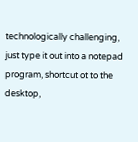technologically challenging, just type it out into a notepad program, shortcut ot to the desktop,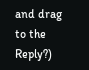and drag to the Reply?)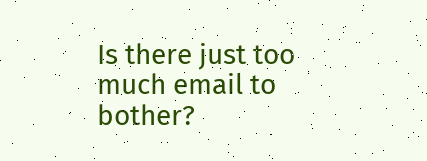Is there just too much email to bother?